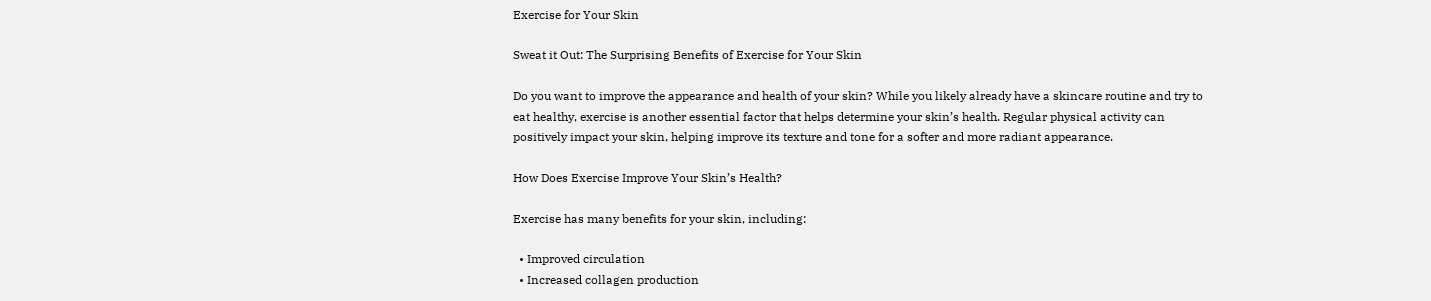Exercise for Your Skin

Sweat it Out: The Surprising Benefits of Exercise for Your Skin

Do you want to improve the appearance and health of your skin? While you likely already have a skincare routine and try to eat healthy, exercise is another essential factor that helps determine your skin’s health. Regular physical activity can positively impact your skin, helping improve its texture and tone for a softer and more radiant appearance.

How Does Exercise Improve Your Skin’s Health?

Exercise has many benefits for your skin, including:

  • Improved circulation
  • Increased collagen production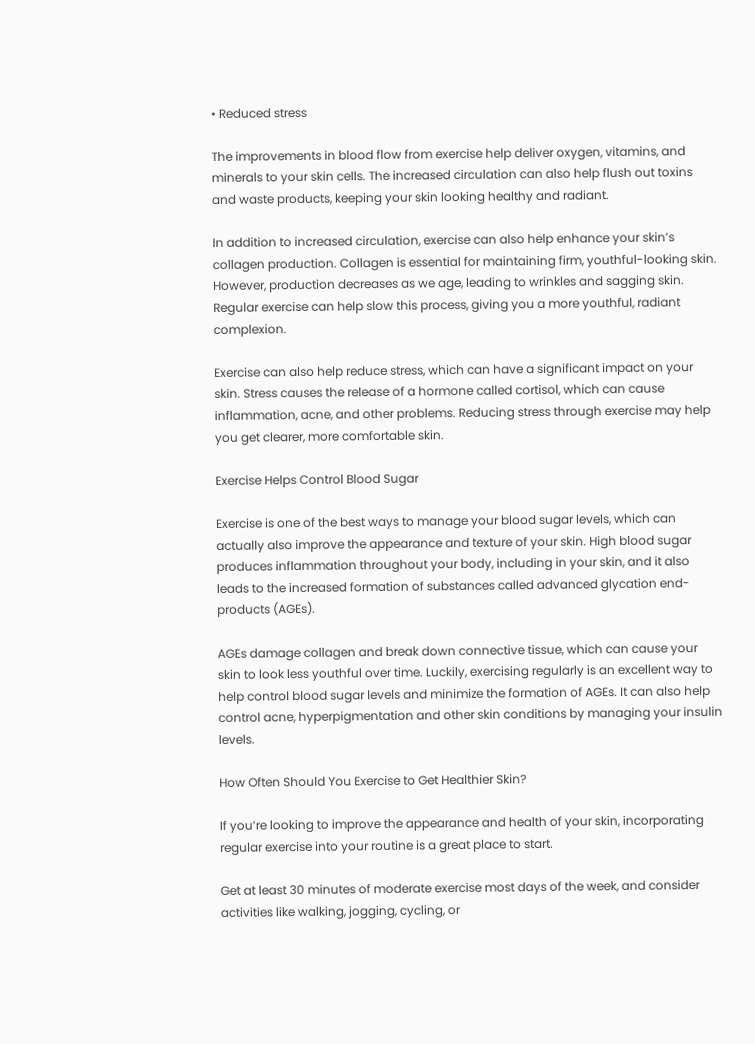• Reduced stress

The improvements in blood flow from exercise help deliver oxygen, vitamins, and minerals to your skin cells. The increased circulation can also help flush out toxins and waste products, keeping your skin looking healthy and radiant.

In addition to increased circulation, exercise can also help enhance your skin’s collagen production. Collagen is essential for maintaining firm, youthful-looking skin. However, production decreases as we age, leading to wrinkles and sagging skin. Regular exercise can help slow this process, giving you a more youthful, radiant complexion.

Exercise can also help reduce stress, which can have a significant impact on your skin. Stress causes the release of a hormone called cortisol, which can cause inflammation, acne, and other problems. Reducing stress through exercise may help you get clearer, more comfortable skin.

Exercise Helps Control Blood Sugar

Exercise is one of the best ways to manage your blood sugar levels, which can actually also improve the appearance and texture of your skin. High blood sugar produces inflammation throughout your body, including in your skin, and it also leads to the increased formation of substances called advanced glycation end-products (AGEs).

AGEs damage collagen and break down connective tissue, which can cause your skin to look less youthful over time. Luckily, exercising regularly is an excellent way to help control blood sugar levels and minimize the formation of AGEs. It can also help control acne, hyperpigmentation and other skin conditions by managing your insulin levels.

How Often Should You Exercise to Get Healthier Skin?

If you’re looking to improve the appearance and health of your skin, incorporating regular exercise into your routine is a great place to start.

Get at least 30 minutes of moderate exercise most days of the week, and consider activities like walking, jogging, cycling, or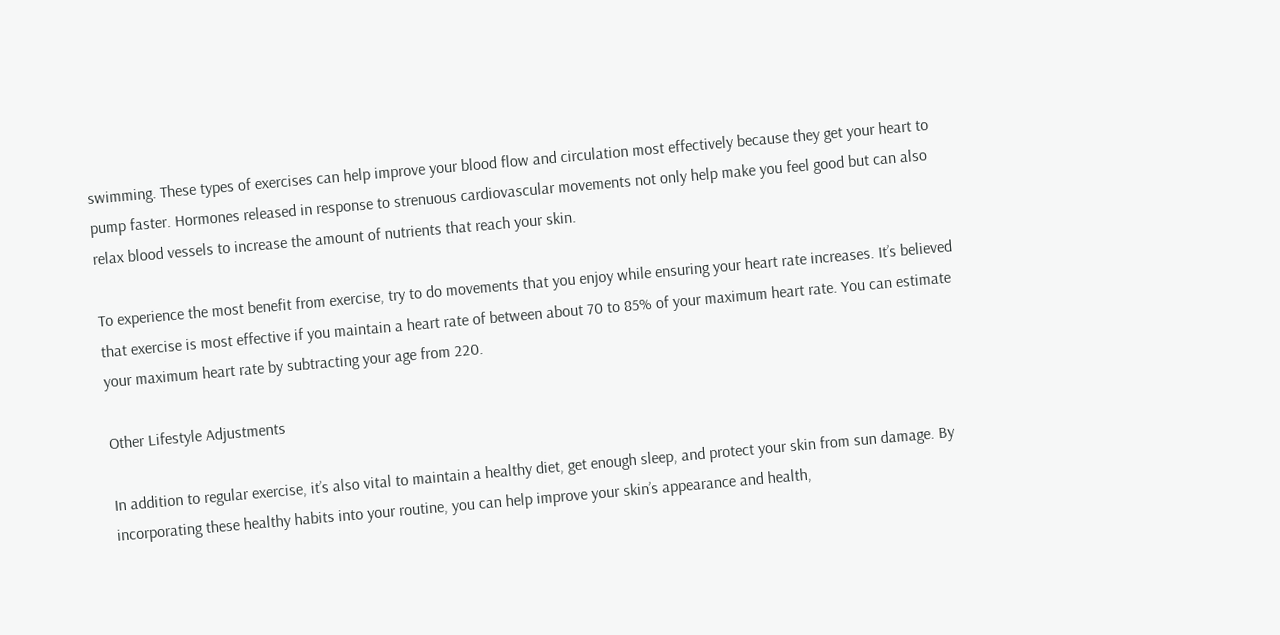swimming. These types of exercises can help improve your blood flow and circulation most effectively because they get your heart to pump faster. Hormones released in response to strenuous cardiovascular movements not only help make you feel good but can also relax blood vessels to increase the amount of nutrients that reach your skin.

To experience the most benefit from exercise, try to do movements that you enjoy while ensuring your heart rate increases. It’s believed that exercise is most effective if you maintain a heart rate of between about 70 to 85% of your maximum heart rate. You can estimate your maximum heart rate by subtracting your age from 220.

Other Lifestyle Adjustments

In addition to regular exercise, it’s also vital to maintain a healthy diet, get enough sleep, and protect your skin from sun damage. By incorporating these healthy habits into your routine, you can help improve your skin’s appearance and health,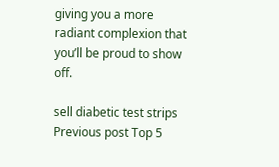giving you a more radiant complexion that you’ll be proud to show off.

sell diabetic test strips Previous post Top 5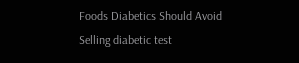Foods Diabetics Should Avoid
Selling diabetic test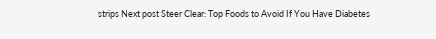strips Next post Steer Clear: Top Foods to Avoid If You Have Diabetes